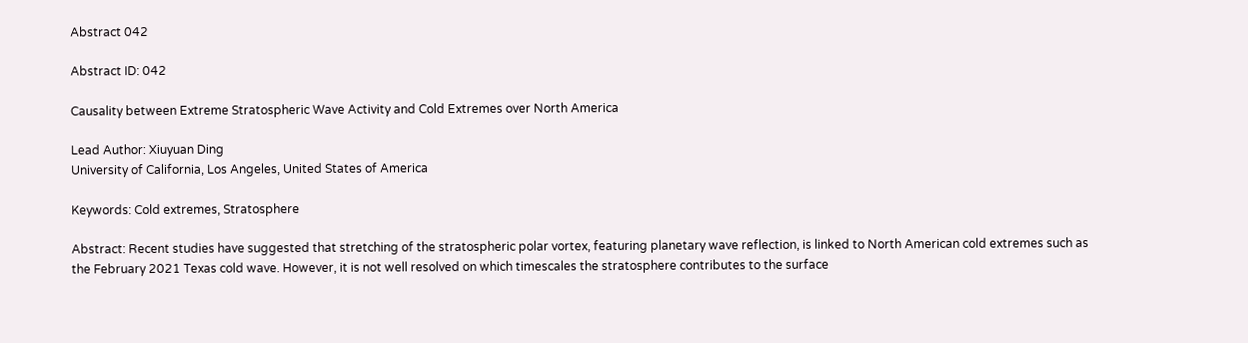Abstract 042

Abstract ID: 042

Causality between Extreme Stratospheric Wave Activity and Cold Extremes over North America

Lead Author: Xiuyuan Ding
University of California, Los Angeles, United States of America

Keywords: Cold extremes, Stratosphere

Abstract: Recent studies have suggested that stretching of the stratospheric polar vortex, featuring planetary wave reflection, is linked to North American cold extremes such as the February 2021 Texas cold wave. However, it is not well resolved on which timescales the stratosphere contributes to the surface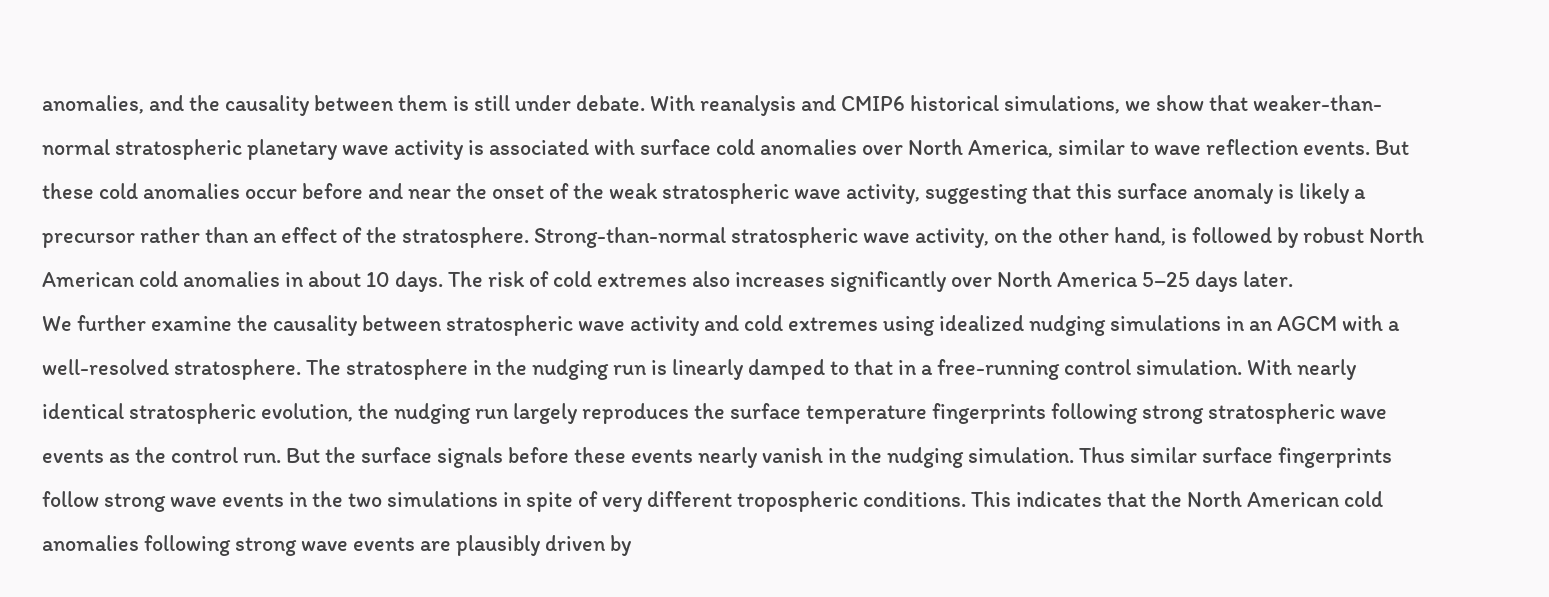anomalies, and the causality between them is still under debate. With reanalysis and CMIP6 historical simulations, we show that weaker-than-normal stratospheric planetary wave activity is associated with surface cold anomalies over North America, similar to wave reflection events. But these cold anomalies occur before and near the onset of the weak stratospheric wave activity, suggesting that this surface anomaly is likely a precursor rather than an effect of the stratosphere. Strong-than-normal stratospheric wave activity, on the other hand, is followed by robust North American cold anomalies in about 10 days. The risk of cold extremes also increases significantly over North America 5–25 days later.
We further examine the causality between stratospheric wave activity and cold extremes using idealized nudging simulations in an AGCM with a well-resolved stratosphere. The stratosphere in the nudging run is linearly damped to that in a free-running control simulation. With nearly identical stratospheric evolution, the nudging run largely reproduces the surface temperature fingerprints following strong stratospheric wave events as the control run. But the surface signals before these events nearly vanish in the nudging simulation. Thus similar surface fingerprints follow strong wave events in the two simulations in spite of very different tropospheric conditions. This indicates that the North American cold anomalies following strong wave events are plausibly driven by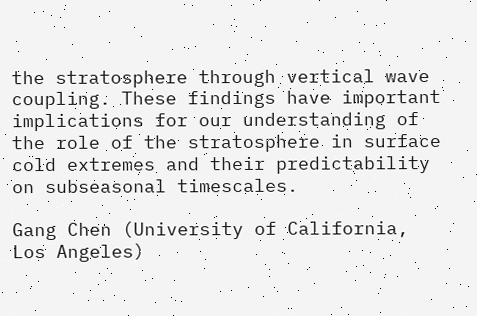the stratosphere through vertical wave coupling. These findings have important implications for our understanding of the role of the stratosphere in surface cold extremes and their predictability on subseasonal timescales.

Gang Chen (University of California, Los Angeles)